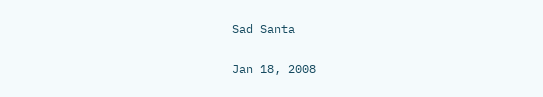Sad Santa

Jan 18, 2008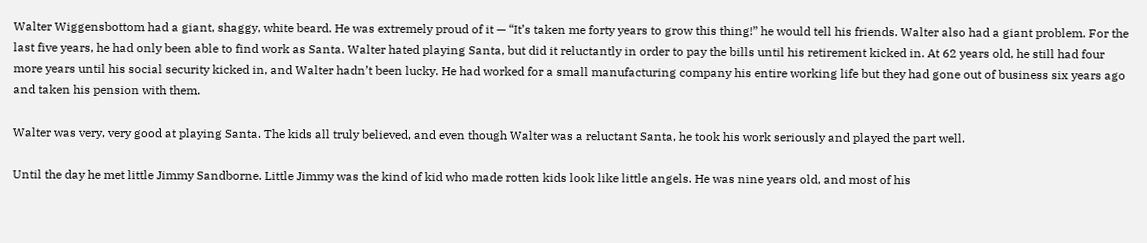Walter Wiggensbottom had a giant, shaggy, white beard. He was extremely proud of it — “It’s taken me forty years to grow this thing!” he would tell his friends. Walter also had a giant problem. For the last five years, he had only been able to find work as Santa. Walter hated playing Santa, but did it reluctantly in order to pay the bills until his retirement kicked in. At 62 years old, he still had four more years until his social security kicked in, and Walter hadn’t been lucky. He had worked for a small manufacturing company his entire working life but they had gone out of business six years ago and taken his pension with them.

Walter was very, very good at playing Santa. The kids all truly believed, and even though Walter was a reluctant Santa, he took his work seriously and played the part well.

Until the day he met little Jimmy Sandborne. Little Jimmy was the kind of kid who made rotten kids look like little angels. He was nine years old, and most of his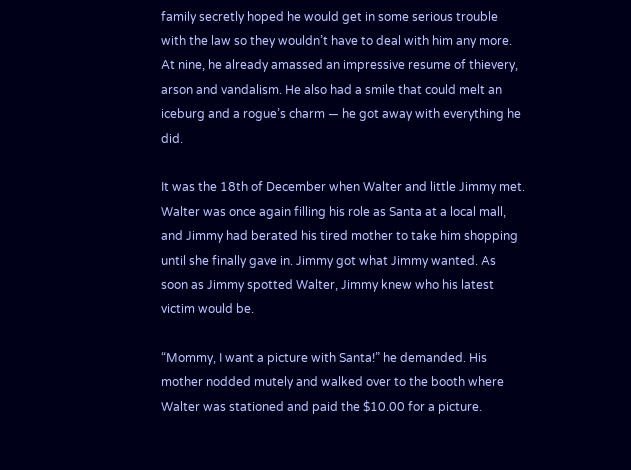family secretly hoped he would get in some serious trouble with the law so they wouldn’t have to deal with him any more. At nine, he already amassed an impressive resume of thievery, arson and vandalism. He also had a smile that could melt an iceburg and a rogue’s charm — he got away with everything he did.

It was the 18th of December when Walter and little Jimmy met. Walter was once again filling his role as Santa at a local mall, and Jimmy had berated his tired mother to take him shopping until she finally gave in. Jimmy got what Jimmy wanted. As soon as Jimmy spotted Walter, Jimmy knew who his latest victim would be.

“Mommy, I want a picture with Santa!” he demanded. His mother nodded mutely and walked over to the booth where Walter was stationed and paid the $10.00 for a picture.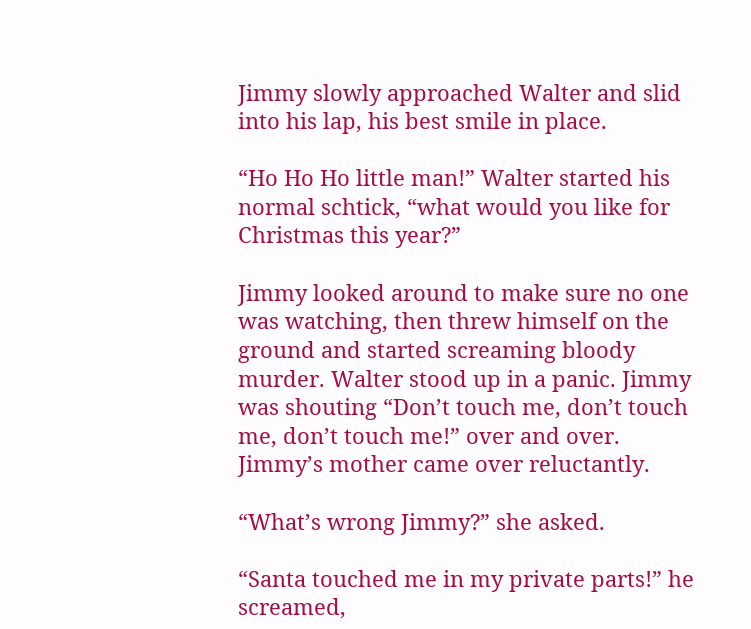Jimmy slowly approached Walter and slid into his lap, his best smile in place.

“Ho Ho Ho little man!” Walter started his normal schtick, “what would you like for Christmas this year?”

Jimmy looked around to make sure no one was watching, then threw himself on the ground and started screaming bloody murder. Walter stood up in a panic. Jimmy was shouting “Don’t touch me, don’t touch me, don’t touch me!” over and over. Jimmy’s mother came over reluctantly.

“What’s wrong Jimmy?” she asked.

“Santa touched me in my private parts!” he screamed,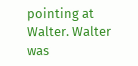pointing at Walter. Walter was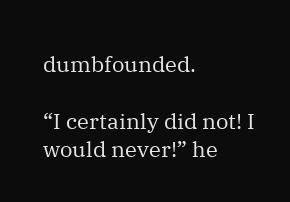dumbfounded.

“I certainly did not! I would never!” he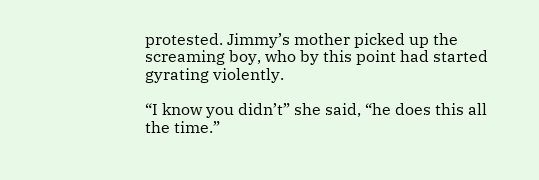protested. Jimmy’s mother picked up the screaming boy, who by this point had started gyrating violently.

“I know you didn’t” she said, “he does this all the time.”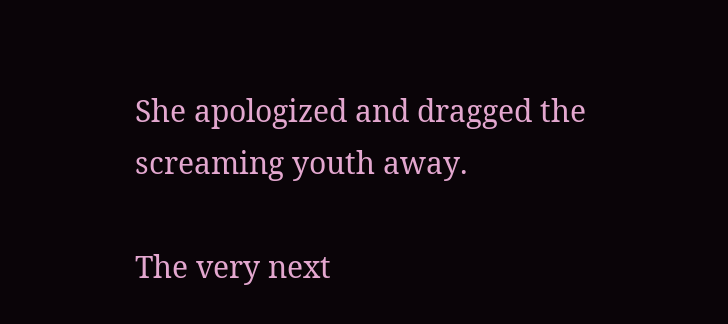She apologized and dragged the screaming youth away.

The very next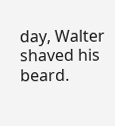day, Walter shaved his beard.